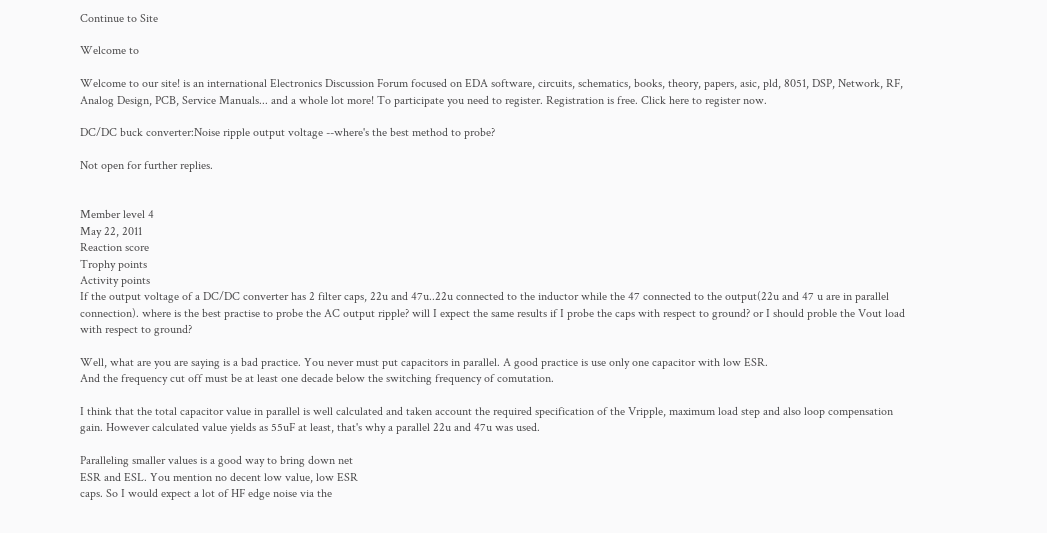Continue to Site

Welcome to

Welcome to our site! is an international Electronics Discussion Forum focused on EDA software, circuits, schematics, books, theory, papers, asic, pld, 8051, DSP, Network, RF, Analog Design, PCB, Service Manuals... and a whole lot more! To participate you need to register. Registration is free. Click here to register now.

DC/DC buck converter:Noise ripple output voltage --where's the best method to probe?

Not open for further replies.


Member level 4
May 22, 2011
Reaction score
Trophy points
Activity points
If the output voltage of a DC/DC converter has 2 filter caps, 22u and 47u..22u connected to the inductor while the 47 connected to the output(22u and 47 u are in parallel connection). where is the best practise to probe the AC output ripple? will I expect the same results if I probe the caps with respect to ground? or I should proble the Vout load with respect to ground?

Well, what are you are saying is a bad practice. You never must put capacitors in parallel. A good practice is use only one capacitor with low ESR.
And the frequency cut off must be at least one decade below the switching frequency of comutation.

I think that the total capacitor value in parallel is well calculated and taken account the required specification of the Vripple, maximum load step and also loop compensation gain. However calculated value yields as 55uF at least, that's why a parallel 22u and 47u was used.

Paralleling smaller values is a good way to bring down net
ESR and ESL. You mention no decent low value, low ESR
caps. So I would expect a lot of HF edge noise via the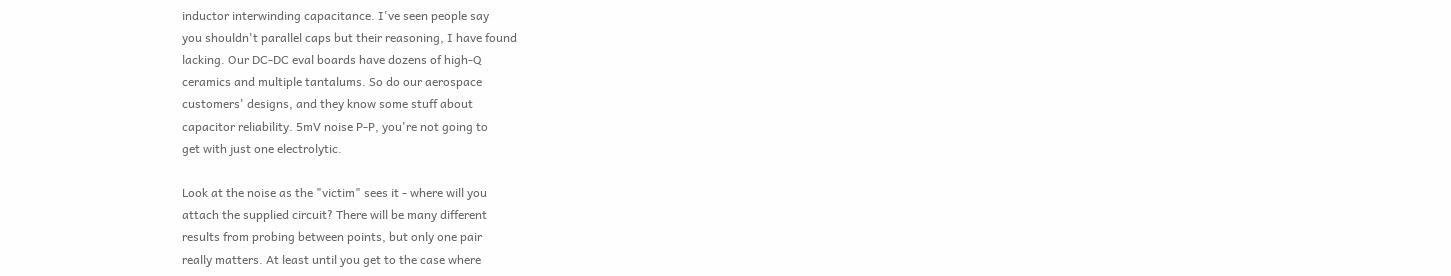inductor interwinding capacitance. I've seen people say
you shouldn't parallel caps but their reasoning, I have found
lacking. Our DC-DC eval boards have dozens of high-Q
ceramics and multiple tantalums. So do our aerospace
customers' designs, and they know some stuff about
capacitor reliability. 5mV noise P-P, you're not going to
get with just one electrolytic.

Look at the noise as the "victim" sees it - where will you
attach the supplied circuit? There will be many different
results from probing between points, but only one pair
really matters. At least until you get to the case where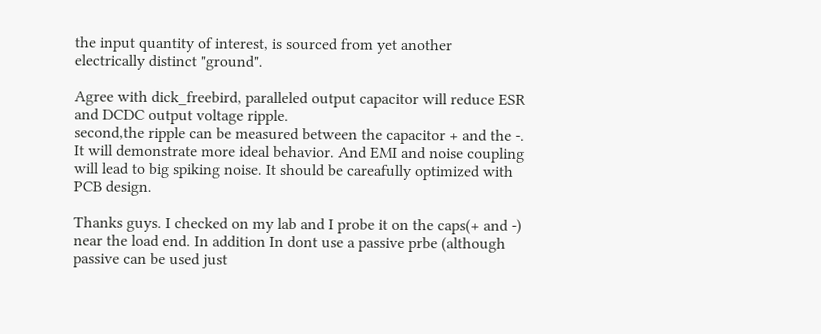the input quantity of interest, is sourced from yet another
electrically distinct "ground".

Agree with dick_freebird, paralleled output capacitor will reduce ESR and DCDC output voltage ripple.
second,the ripple can be measured between the capacitor + and the -. It will demonstrate more ideal behavior. And EMI and noise coupling will lead to big spiking noise. It should be careafully optimized with PCB design.

Thanks guys. I checked on my lab and I probe it on the caps(+ and -) near the load end. In addition In dont use a passive prbe (although passive can be used just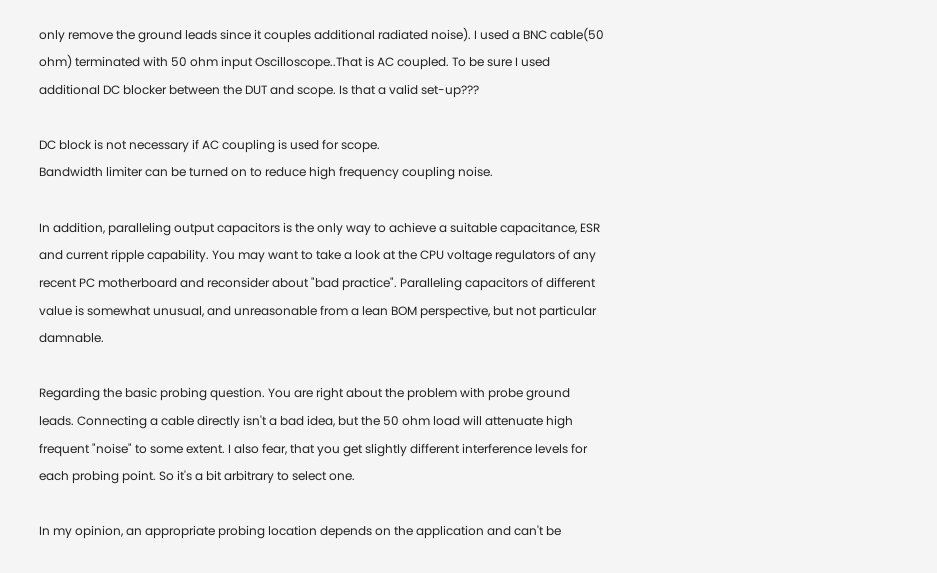only remove the ground leads since it couples additional radiated noise). I used a BNC cable(50 ohm) terminated with 50 ohm input Oscilloscope..That is AC coupled. To be sure I used additional DC blocker between the DUT and scope. Is that a valid set-up???

DC block is not necessary if AC coupling is used for scope.
Bandwidth limiter can be turned on to reduce high frequency coupling noise.

In addition, paralleling output capacitors is the only way to achieve a suitable capacitance, ESR and current ripple capability. You may want to take a look at the CPU voltage regulators of any recent PC motherboard and reconsider about "bad practice". Paralleling capacitors of different value is somewhat unusual, and unreasonable from a lean BOM perspective, but not particular damnable.

Regarding the basic probing question. You are right about the problem with probe ground leads. Connecting a cable directly isn't a bad idea, but the 50 ohm load will attenuate high frequent "noise" to some extent. I also fear, that you get slightly different interference levels for each probing point. So it's a bit arbitrary to select one.

In my opinion, an appropriate probing location depends on the application and can't be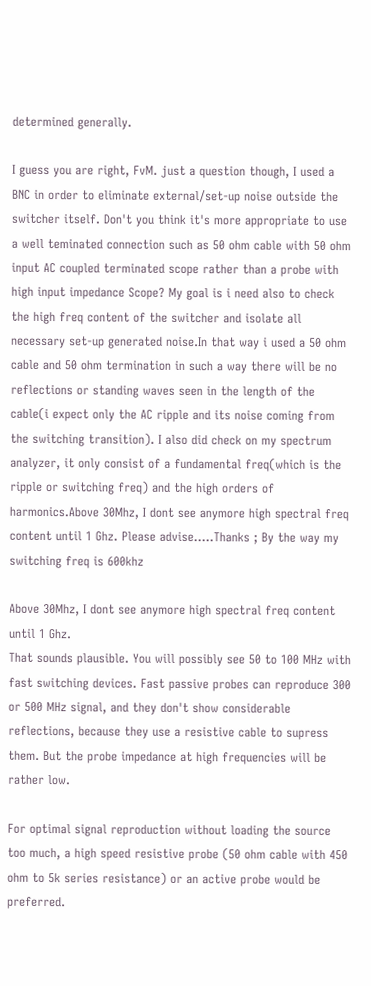determined generally.

I guess you are right, FvM. just a question though, I used a BNC in order to eliminate external/set-up noise outside the switcher itself. Don't you think it's more appropriate to use a well teminated connection such as 50 ohm cable with 50 ohm input AC coupled terminated scope rather than a probe with high input impedance Scope? My goal is i need also to check the high freq content of the switcher and isolate all necessary set-up generated noise.In that way i used a 50 ohm cable and 50 ohm termination in such a way there will be no reflections or standing waves seen in the length of the cable(i expect only the AC ripple and its noise coming from the switching transition). I also did check on my spectrum analyzer, it only consist of a fundamental freq(which is the ripple or switching freq) and the high orders of harmonics.Above 30Mhz, I dont see anymore high spectral freq content until 1 Ghz. Please advise.....Thanks ; By the way my switching freq is 600khz

Above 30Mhz, I dont see anymore high spectral freq content until 1 Ghz.
That sounds plausible. You will possibly see 50 to 100 MHz with fast switching devices. Fast passive probes can reproduce 300 or 500 MHz signal, and they don't show considerable reflections, because they use a resistive cable to supress them. But the probe impedance at high frequencies will be rather low.

For optimal signal reproduction without loading the source too much, a high speed resistive probe (50 ohm cable with 450 ohm to 5k series resistance) or an active probe would be preferred.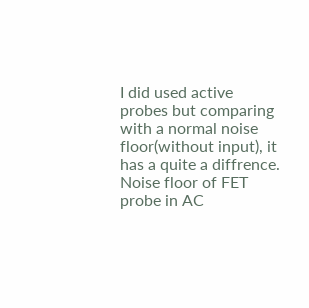I did used active probes but comparing with a normal noise floor(without input), it has a quite a diffrence. Noise floor of FET probe in AC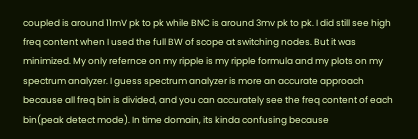coupled is around 11mV pk to pk while BNC is around 3mv pk to pk. I did still see high freq content when I used the full BW of scope at switching nodes. But it was minimized. My only refernce on my ripple is my ripple formula and my plots on my spectrum analyzer. I guess spectrum analyzer is more an accurate approach because all freq bin is divided, and you can accurately see the freq content of each bin(peak detect mode). In time domain, its kinda confusing because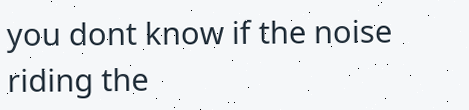you dont know if the noise riding the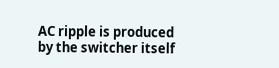AC ripple is produced by the switcher itself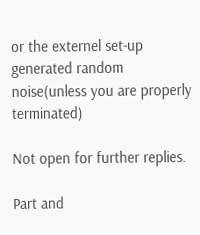or the externel set-up generated random noise(unless you are properly terminated)

Not open for further replies.

Part and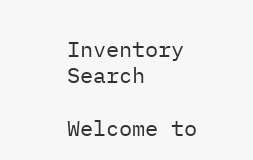Inventory Search

Welcome to